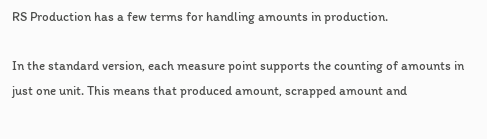RS Production has a few terms for handling amounts in production.

In the standard version, each measure point supports the counting of amounts in just one unit. This means that produced amount, scrapped amount and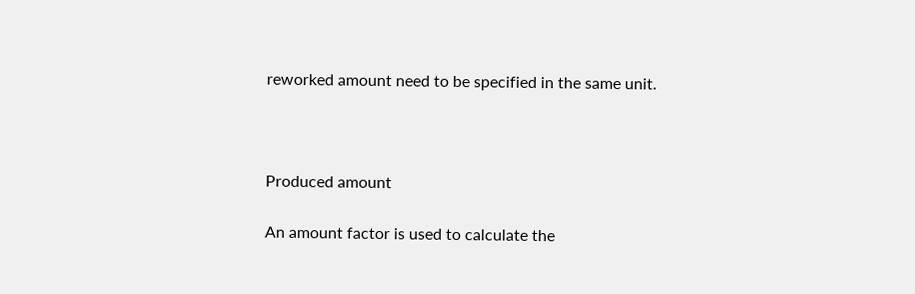reworked amount need to be specified in the same unit.



Produced amount

An amount factor is used to calculate the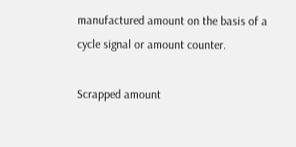manufactured amount on the basis of a cycle signal or amount counter.

Scrapped amount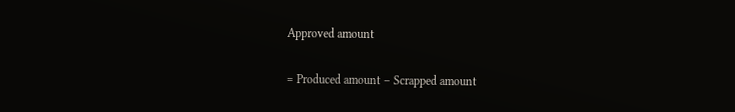Approved amount

= Produced amount – Scrapped amount